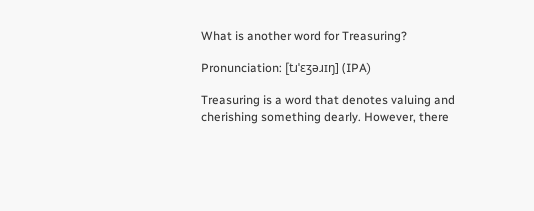What is another word for Treasuring?

Pronunciation: [tɹˈɛʒəɹɪŋ] (IPA)

Treasuring is a word that denotes valuing and cherishing something dearly. However, there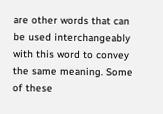are other words that can be used interchangeably with this word to convey the same meaning. Some of these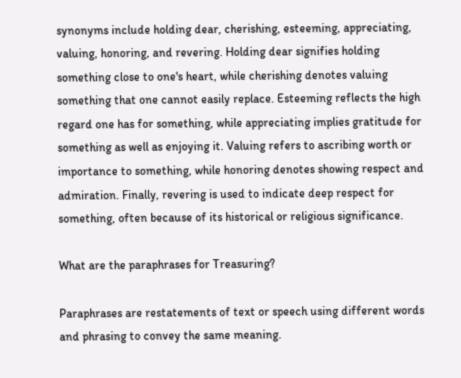synonyms include holding dear, cherishing, esteeming, appreciating, valuing, honoring, and revering. Holding dear signifies holding something close to one's heart, while cherishing denotes valuing something that one cannot easily replace. Esteeming reflects the high regard one has for something, while appreciating implies gratitude for something as well as enjoying it. Valuing refers to ascribing worth or importance to something, while honoring denotes showing respect and admiration. Finally, revering is used to indicate deep respect for something, often because of its historical or religious significance.

What are the paraphrases for Treasuring?

Paraphrases are restatements of text or speech using different words and phrasing to convey the same meaning.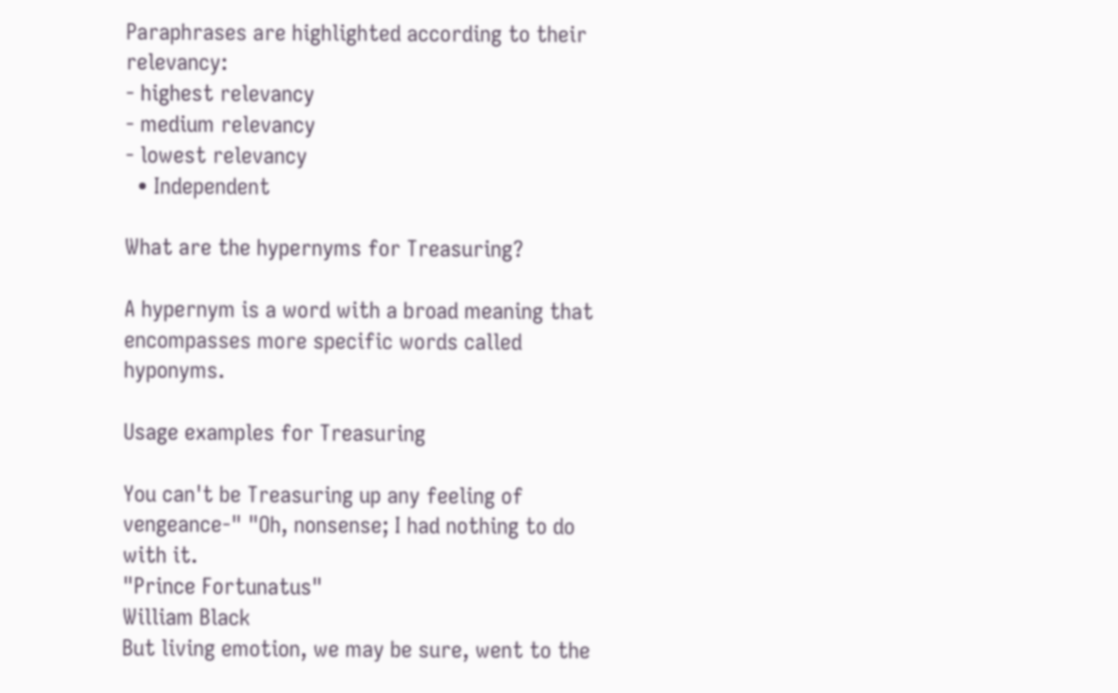Paraphrases are highlighted according to their relevancy:
- highest relevancy
- medium relevancy
- lowest relevancy
  • Independent

What are the hypernyms for Treasuring?

A hypernym is a word with a broad meaning that encompasses more specific words called hyponyms.

Usage examples for Treasuring

You can't be Treasuring up any feeling of vengeance-" "Oh, nonsense; I had nothing to do with it.
"Prince Fortunatus"
William Black
But living emotion, we may be sure, went to the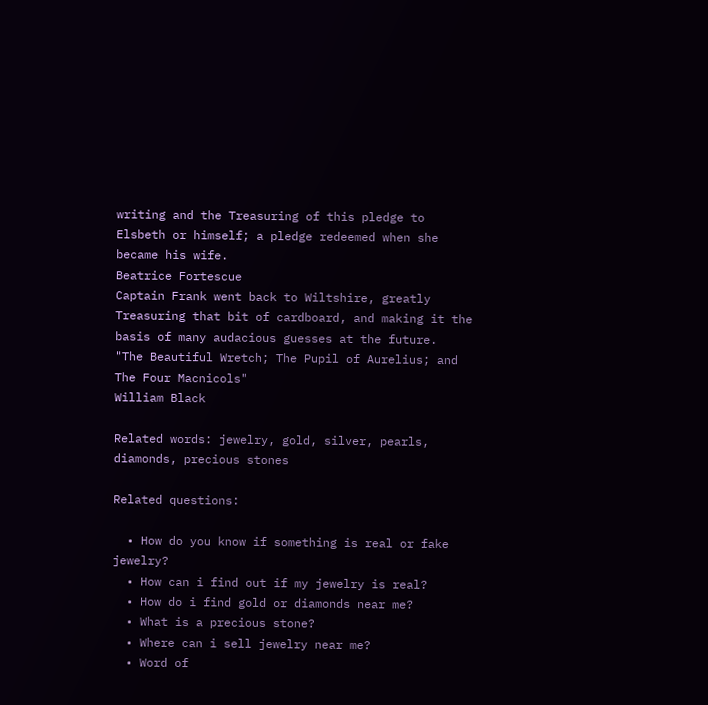writing and the Treasuring of this pledge to Elsbeth or himself; a pledge redeemed when she became his wife.
Beatrice Fortescue
Captain Frank went back to Wiltshire, greatly Treasuring that bit of cardboard, and making it the basis of many audacious guesses at the future.
"The Beautiful Wretch; The Pupil of Aurelius; and The Four Macnicols"
William Black

Related words: jewelry, gold, silver, pearls, diamonds, precious stones

Related questions:

  • How do you know if something is real or fake jewelry?
  • How can i find out if my jewelry is real?
  • How do i find gold or diamonds near me?
  • What is a precious stone?
  • Where can i sell jewelry near me?
  • Word of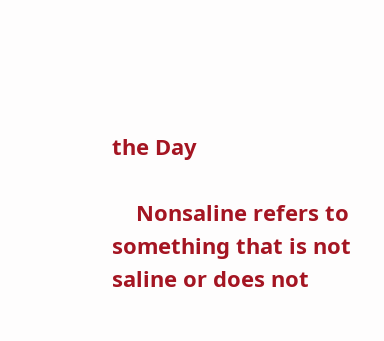the Day

    Nonsaline refers to something that is not saline or does not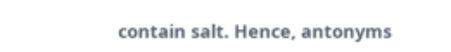contain salt. Hence, antonyms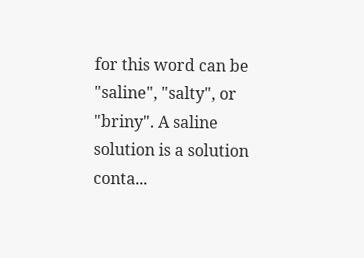for this word can be "saline", "salty", or "briny". A saline solution is a solution conta...